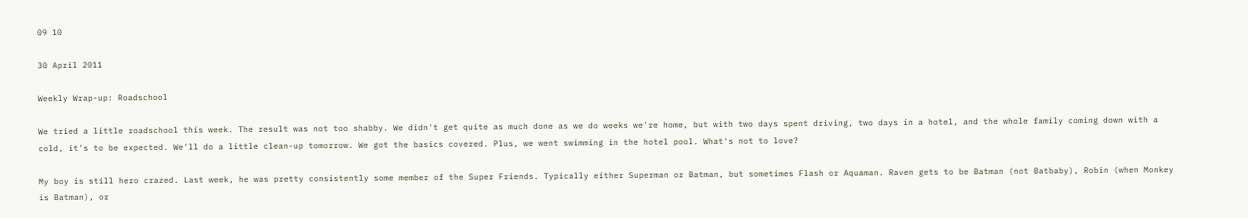09 10

30 April 2011

Weekly Wrap-up: Roadschool

We tried a little roadschool this week. The result was not too shabby. We didn't get quite as much done as we do weeks we're home, but with two days spent driving, two days in a hotel, and the whole family coming down with a cold, it's to be expected. We'll do a little clean-up tomorrow. We got the basics covered. Plus, we went swimming in the hotel pool. What's not to love?

My boy is still hero crazed. Last week, he was pretty consistently some member of the Super Friends. Typically either Superman or Batman, but sometimes Flash or Aquaman. Raven gets to be Batman (not Batbaby), Robin (when Monkey is Batman), or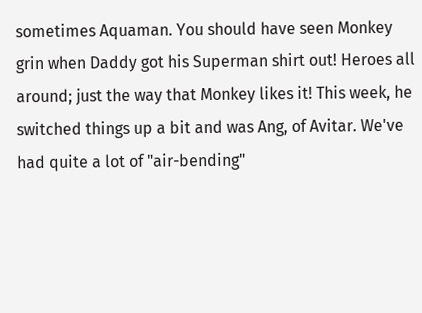sometimes Aquaman. You should have seen Monkey grin when Daddy got his Superman shirt out! Heroes all around; just the way that Monkey likes it! This week, he switched things up a bit and was Ang, of Avitar. We've had quite a lot of "air-bending"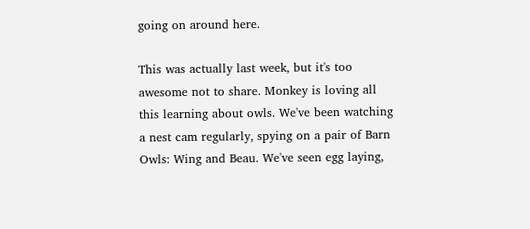going on around here.

This was actually last week, but it's too awesome not to share. Monkey is loving all this learning about owls. We've been watching a nest cam regularly, spying on a pair of Barn Owls: Wing and Beau. We've seen egg laying,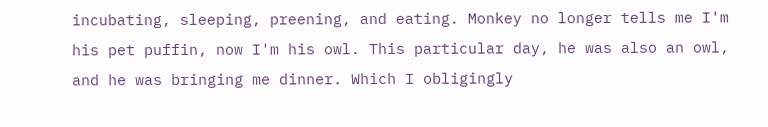incubating, sleeping, preening, and eating. Monkey no longer tells me I'm his pet puffin, now I'm his owl. This particular day, he was also an owl, and he was bringing me dinner. Which I obligingly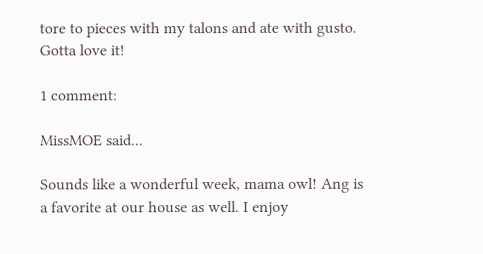tore to pieces with my talons and ate with gusto. Gotta love it!

1 comment:

MissMOE said...

Sounds like a wonderful week, mama owl! Ang is a favorite at our house as well. I enjoy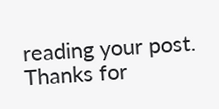reading your post. Thanks for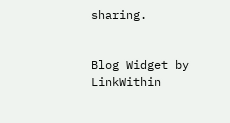sharing.


Blog Widget by LinkWithin